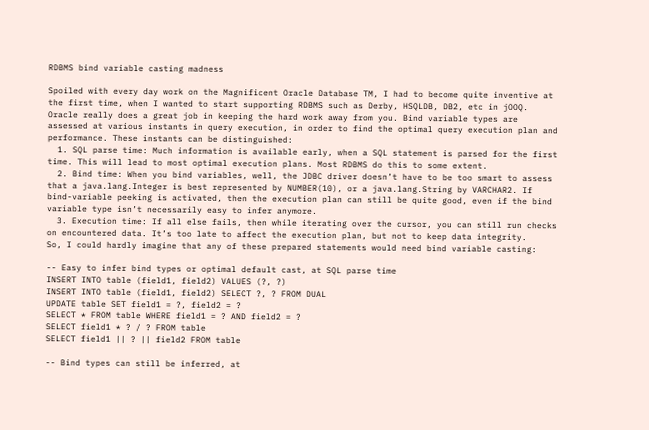RDBMS bind variable casting madness

Spoiled with every day work on the Magnificent Oracle Database TM, I had to become quite inventive at the first time, when I wanted to start supporting RDBMS such as Derby, HSQLDB, DB2, etc in jOOQ. Oracle really does a great job in keeping the hard work away from you. Bind variable types are assessed at various instants in query execution, in order to find the optimal query execution plan and performance. These instants can be distinguished:
  1. SQL parse time: Much information is available early, when a SQL statement is parsed for the first time. This will lead to most optimal execution plans. Most RDBMS do this to some extent.
  2. Bind time: When you bind variables, well, the JDBC driver doesn’t have to be too smart to assess that a java.lang.Integer is best represented by NUMBER(10), or a java.lang.String by VARCHAR2. If bind-variable peeking is activated, then the execution plan can still be quite good, even if the bind variable type isn’t necessarily easy to infer anymore.
  3. Execution time: If all else fails, then while iterating over the cursor, you can still run checks on encountered data. It’s too late to affect the execution plan, but not to keep data integrity.
So, I could hardly imagine that any of these prepared statements would need bind variable casting:

-- Easy to infer bind types or optimal default cast, at SQL parse time
INSERT INTO table (field1, field2) VALUES (?, ?)
INSERT INTO table (field1, field2) SELECT ?, ? FROM DUAL
UPDATE table SET field1 = ?, field2 = ?
SELECT * FROM table WHERE field1 = ? AND field2 = ?
SELECT field1 * ? / ? FROM table
SELECT field1 || ? || field2 FROM table

-- Bind types can still be inferred, at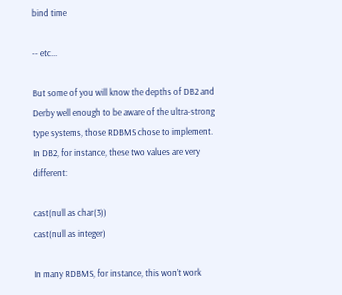bind time

-- etc...

But some of you will know the depths of DB2 and Derby well enough to be aware of the ultra-strong type systems, those RDBMS chose to implement. In DB2, for instance, these two values are very different:

cast(null as char(3))
cast(null as integer)

In many RDBMS, for instance, this won’t work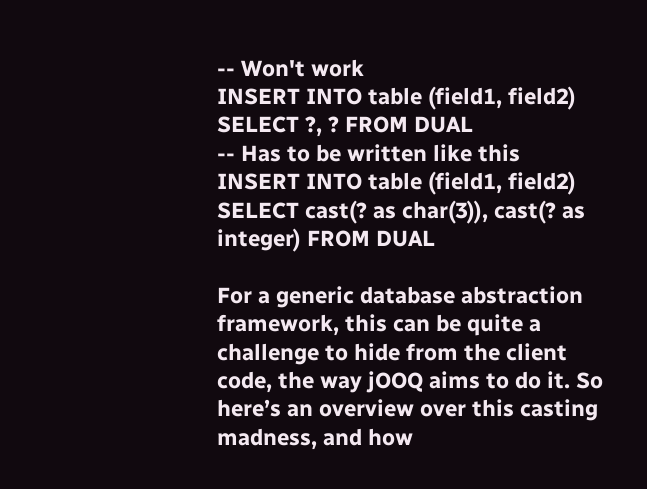-- Won't work
INSERT INTO table (field1, field2) SELECT ?, ? FROM DUAL
-- Has to be written like this
INSERT INTO table (field1, field2) SELECT cast(? as char(3)), cast(? as integer) FROM DUAL

For a generic database abstraction framework, this can be quite a challenge to hide from the client code, the way jOOQ aims to do it. So here’s an overview over this casting madness, and how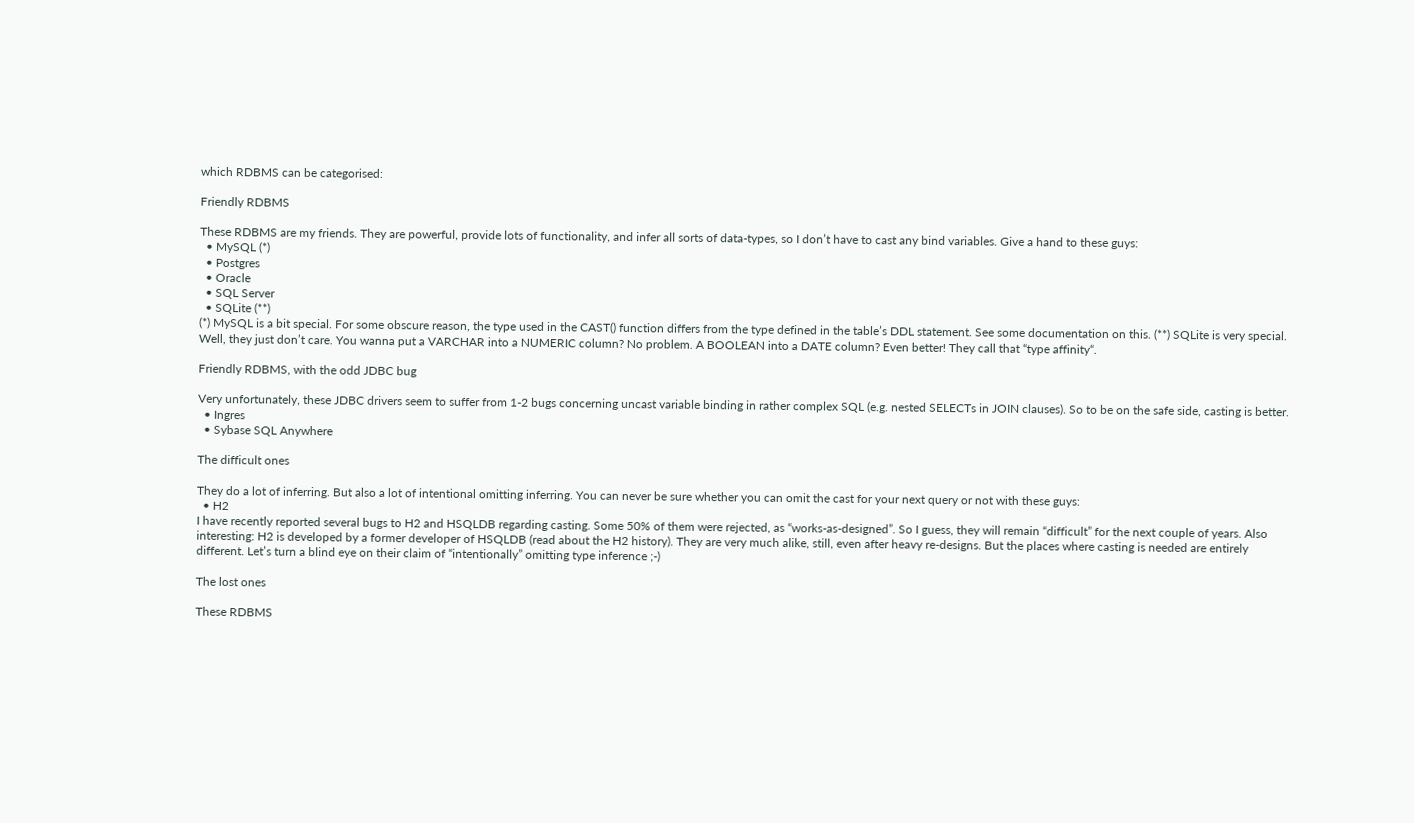which RDBMS can be categorised:

Friendly RDBMS

These RDBMS are my friends. They are powerful, provide lots of functionality, and infer all sorts of data-types, so I don’t have to cast any bind variables. Give a hand to these guys:
  • MySQL (*)
  • Postgres
  • Oracle
  • SQL Server
  • SQLite (**)
(*) MySQL is a bit special. For some obscure reason, the type used in the CAST() function differs from the type defined in the table’s DDL statement. See some documentation on this. (**) SQLite is very special. Well, they just don’t care. You wanna put a VARCHAR into a NUMERIC column? No problem. A BOOLEAN into a DATE column? Even better! They call that “type affinity“.

Friendly RDBMS, with the odd JDBC bug

Very unfortunately, these JDBC drivers seem to suffer from 1-2 bugs concerning uncast variable binding in rather complex SQL (e.g. nested SELECTs in JOIN clauses). So to be on the safe side, casting is better.
  • Ingres
  • Sybase SQL Anywhere

The difficult ones

They do a lot of inferring. But also a lot of intentional omitting inferring. You can never be sure whether you can omit the cast for your next query or not with these guys:
  • H2
I have recently reported several bugs to H2 and HSQLDB regarding casting. Some 50% of them were rejected, as “works-as-designed”. So I guess, they will remain “difficult” for the next couple of years. Also interesting: H2 is developed by a former developer of HSQLDB (read about the H2 history). They are very much alike, still, even after heavy re-designs. But the places where casting is needed are entirely different. Let’s turn a blind eye on their claim of “intentionally” omitting type inference ;-)

The lost ones

These RDBMS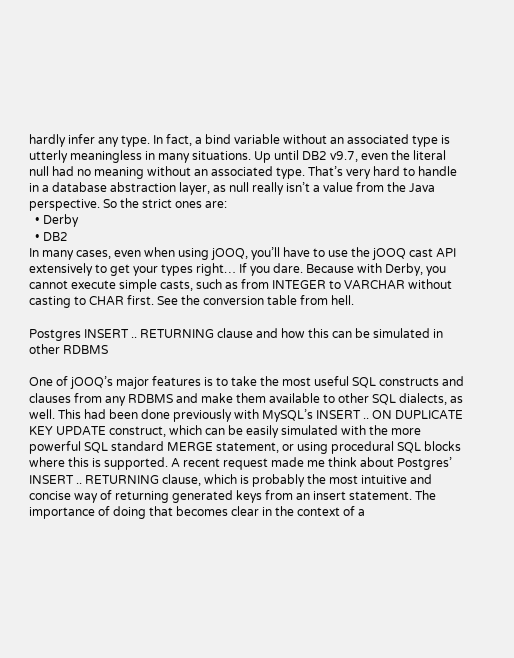hardly infer any type. In fact, a bind variable without an associated type is utterly meaningless in many situations. Up until DB2 v9.7, even the literal null had no meaning without an associated type. That’s very hard to handle in a database abstraction layer, as null really isn’t a value from the Java perspective. So the strict ones are:
  • Derby
  • DB2
In many cases, even when using jOOQ, you’ll have to use the jOOQ cast API extensively to get your types right… If you dare. Because with Derby, you cannot execute simple casts, such as from INTEGER to VARCHAR without casting to CHAR first. See the conversion table from hell.

Postgres INSERT .. RETURNING clause and how this can be simulated in other RDBMS

One of jOOQ’s major features is to take the most useful SQL constructs and clauses from any RDBMS and make them available to other SQL dialects, as well. This had been done previously with MySQL’s INSERT .. ON DUPLICATE KEY UPDATE construct, which can be easily simulated with the more powerful SQL standard MERGE statement, or using procedural SQL blocks where this is supported. A recent request made me think about Postgres’ INSERT .. RETURNING clause, which is probably the most intuitive and concise way of returning generated keys from an insert statement. The importance of doing that becomes clear in the context of a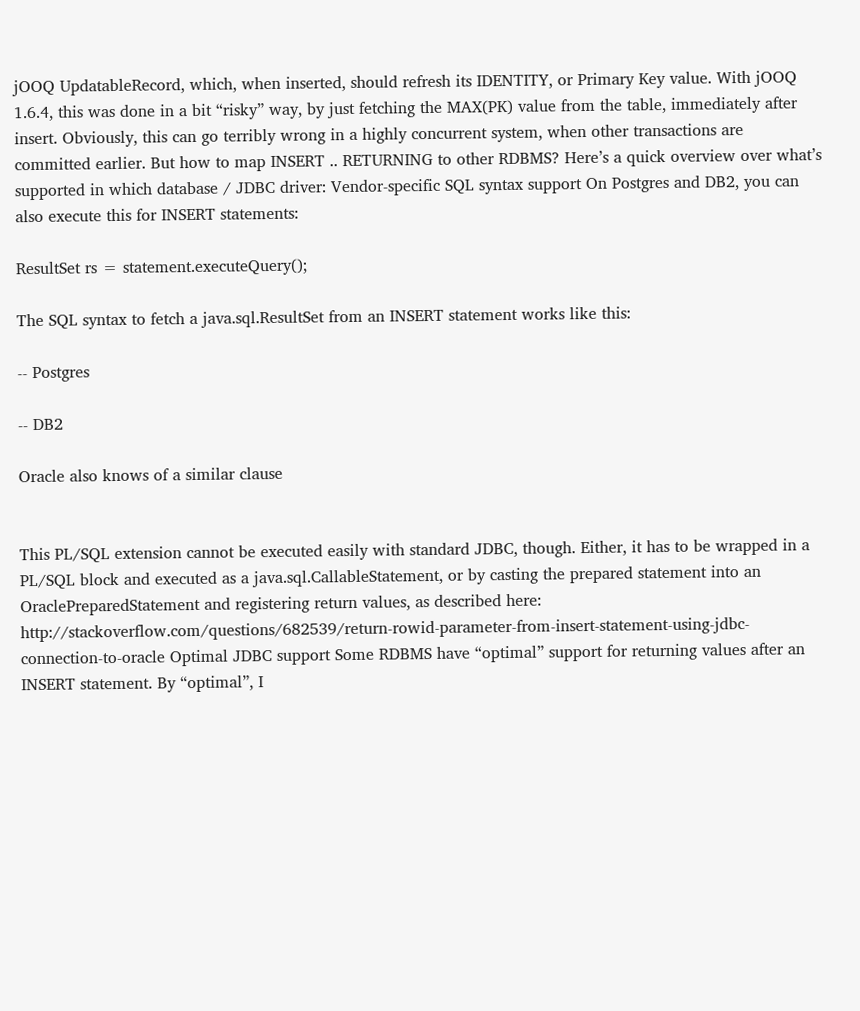jOOQ UpdatableRecord, which, when inserted, should refresh its IDENTITY, or Primary Key value. With jOOQ 1.6.4, this was done in a bit “risky” way, by just fetching the MAX(PK) value from the table, immediately after insert. Obviously, this can go terribly wrong in a highly concurrent system, when other transactions are committed earlier. But how to map INSERT .. RETURNING to other RDBMS? Here’s a quick overview over what’s supported in which database / JDBC driver: Vendor-specific SQL syntax support On Postgres and DB2, you can also execute this for INSERT statements:

ResultSet rs = statement.executeQuery();

The SQL syntax to fetch a java.sql.ResultSet from an INSERT statement works like this:

-- Postgres

-- DB2

Oracle also knows of a similar clause


This PL/SQL extension cannot be executed easily with standard JDBC, though. Either, it has to be wrapped in a PL/SQL block and executed as a java.sql.CallableStatement, or by casting the prepared statement into an OraclePreparedStatement and registering return values, as described here: http://stackoverflow.com/questions/682539/return-rowid-parameter-from-insert-statement-using-jdbc-connection-to-oracle Optimal JDBC support Some RDBMS have “optimal” support for returning values after an INSERT statement. By “optimal”, I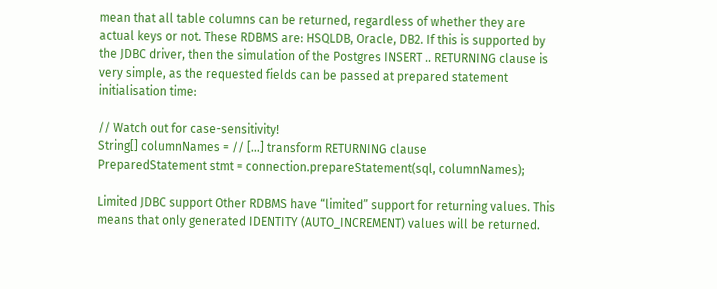mean that all table columns can be returned, regardless of whether they are actual keys or not. These RDBMS are: HSQLDB, Oracle, DB2. If this is supported by the JDBC driver, then the simulation of the Postgres INSERT .. RETURNING clause is very simple, as the requested fields can be passed at prepared statement initialisation time:

// Watch out for case-sensitivity!
String[] columnNames = // [...] transform RETURNING clause
PreparedStatement stmt = connection.prepareStatement(sql, columnNames);

Limited JDBC support Other RDBMS have “limited” support for returning values. This means that only generated IDENTITY (AUTO_INCREMENT) values will be returned.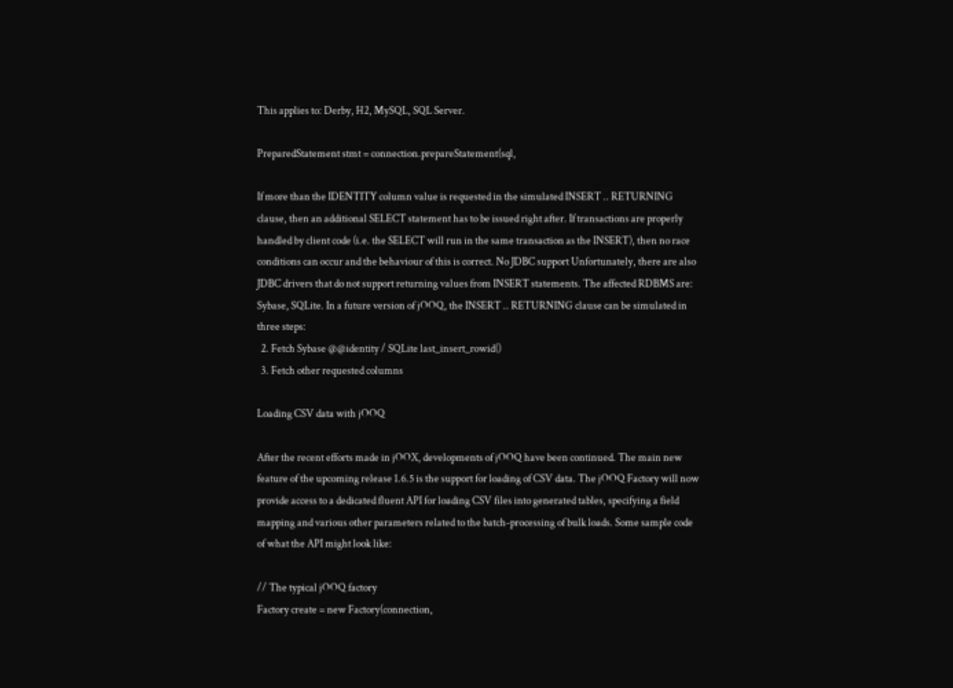This applies to: Derby, H2, MySQL, SQL Server.

PreparedStatement stmt = connection.prepareStatement(sql,

If more than the IDENTITY column value is requested in the simulated INSERT .. RETURNING clause, then an additional SELECT statement has to be issued right after. If transactions are properly handled by client code (i.e. the SELECT will run in the same transaction as the INSERT), then no race conditions can occur and the behaviour of this is correct. No JDBC support Unfortunately, there are also JDBC drivers that do not support returning values from INSERT statements. The affected RDBMS are: Sybase, SQLite. In a future version of jOOQ, the INSERT .. RETURNING clause can be simulated in three steps:
  2. Fetch Sybase @@identity / SQLite last_insert_rowid()
  3. Fetch other requested columns

Loading CSV data with jOOQ

After the recent efforts made in jOOX, developments of jOOQ have been continued. The main new feature of the upcoming release 1.6.5 is the support for loading of CSV data. The jOOQ Factory will now provide access to a dedicated fluent API for loading CSV files into generated tables, specifying a field mapping and various other parameters related to the batch-processing of bulk loads. Some sample code of what the API might look like:

// The typical jOOQ factory
Factory create = new Factory(connection,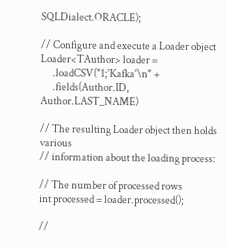SQLDialect.ORACLE);

// Configure and execute a Loader object
Loader<TAuthor> loader =
      .loadCSV("1;'Kafka'\n" +
      .fields(Author.ID, Author.LAST_NAME)

// The resulting Loader object then holds various
// information about the loading process:

// The number of processed rows
int processed = loader.processed();

//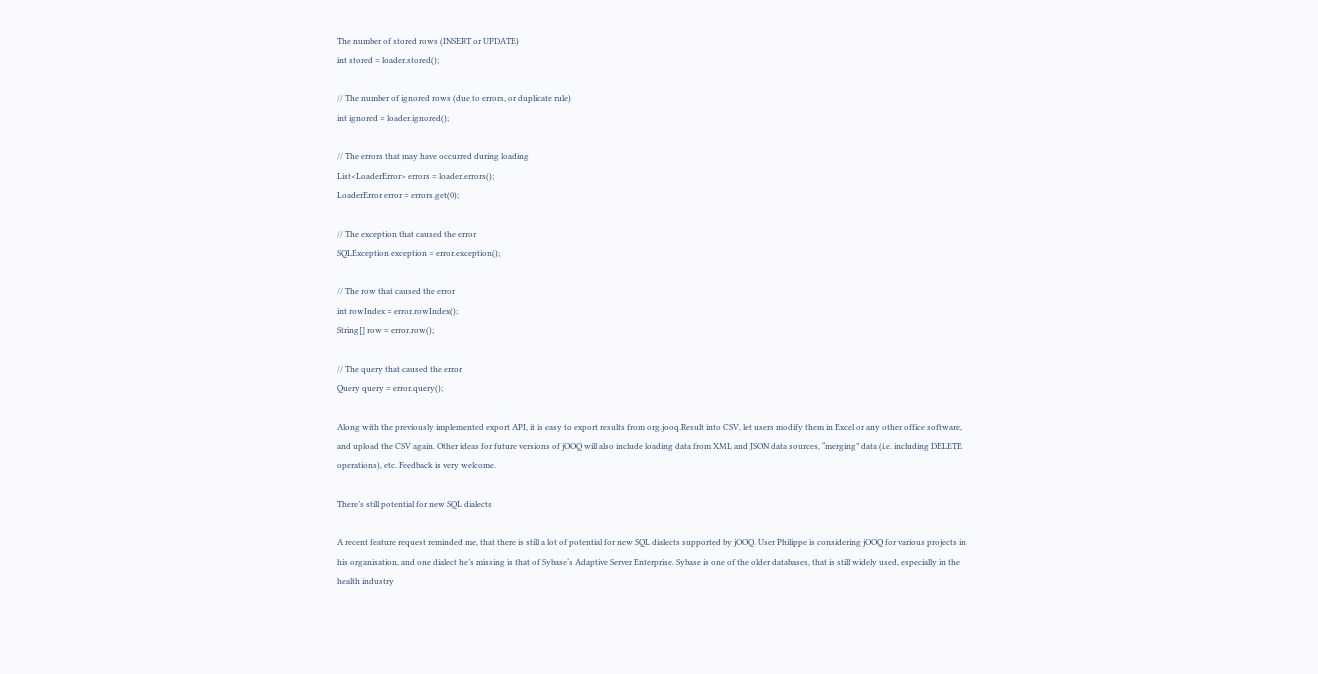The number of stored rows (INSERT or UPDATE)
int stored = loader.stored();

// The number of ignored rows (due to errors, or duplicate rule)
int ignored = loader.ignored();

// The errors that may have occurred during loading
List<LoaderError> errors = loader.errors();
LoaderError error = errors.get(0);

// The exception that caused the error
SQLException exception = error.exception();

// The row that caused the error
int rowIndex = error.rowIndex();
String[] row = error.row();

// The query that caused the error
Query query = error.query();

Along with the previously implemented export API, it is easy to export results from org.jooq.Result into CSV, let users modify them in Excel or any other office software, and upload the CSV again. Other ideas for future versions of jOOQ will also include loading data from XML and JSON data sources, “merging” data (i.e. including DELETE operations), etc. Feedback is very welcome.

There’s still potential for new SQL dialects

A recent feature request reminded me, that there is still a lot of potential for new SQL dialects supported by jOOQ. User Philippe is considering jOOQ for various projects in his organisation, and one dialect he’s missing is that of Sybase‘s Adaptive Server Enterprise. Sybase is one of the older databases, that is still widely used, especially in the health industry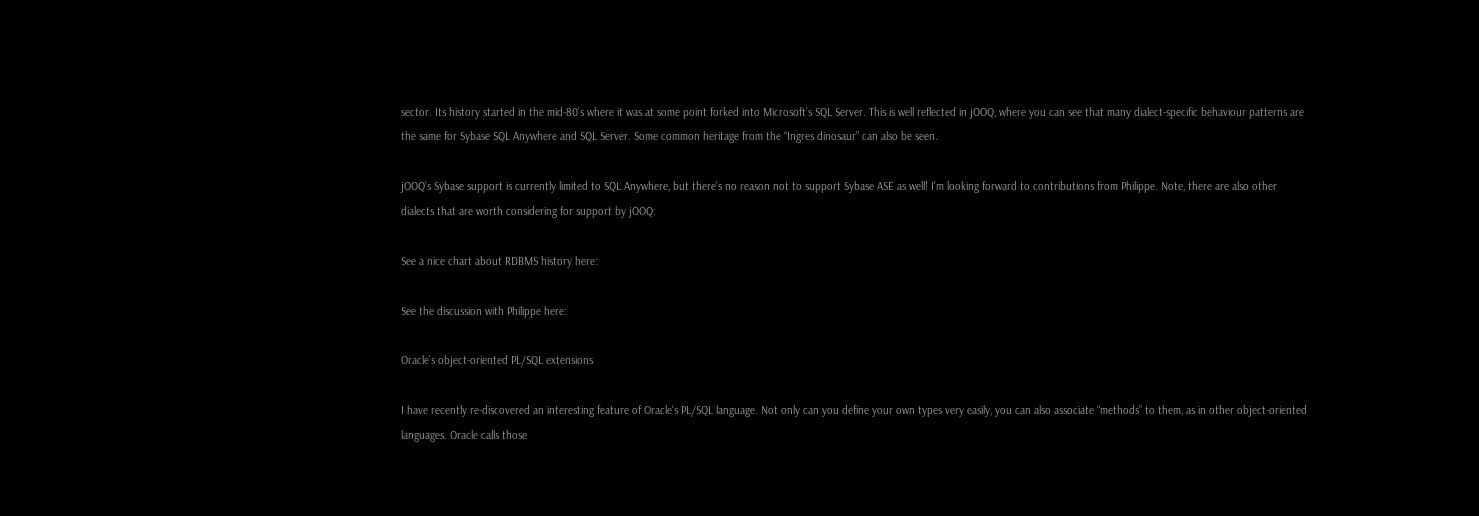sector. Its history started in the mid-80’s where it was at some point forked into Microsoft’s SQL Server. This is well reflected in jOOQ, where you can see that many dialect-specific behaviour patterns are the same for Sybase SQL Anywhere and SQL Server. Some common heritage from the “Ingres dinosaur” can also be seen.

jOOQ’s Sybase support is currently limited to SQL Anywhere, but there’s no reason not to support Sybase ASE as well! I’m looking forward to contributions from Philippe. Note, there are also other dialects that are worth considering for support by jOOQ:

See a nice chart about RDBMS history here:

See the discussion with Philippe here:

Oracle’s object-oriented PL/SQL extensions

I have recently re-discovered an interesting feature of Oracle‘s PL/SQL language. Not only can you define your own types very easily, you can also associate “methods” to them, as in other object-oriented languages. Oracle calls those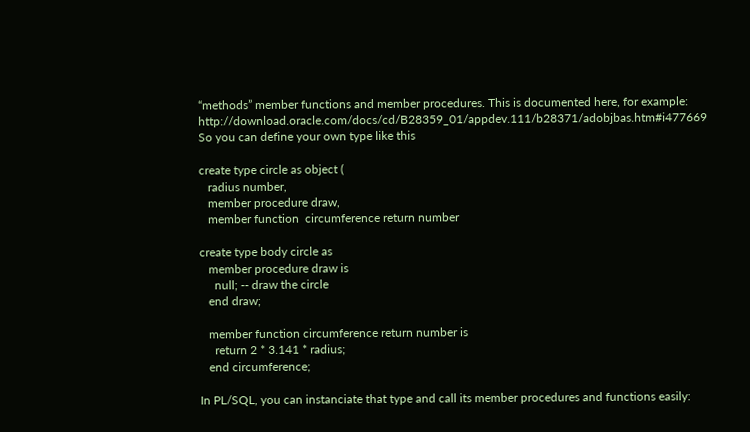“methods” member functions and member procedures. This is documented here, for example: http://download.oracle.com/docs/cd/B28359_01/appdev.111/b28371/adobjbas.htm#i477669 So you can define your own type like this

create type circle as object (
   radius number,
   member procedure draw,
   member function  circumference return number

create type body circle as
   member procedure draw is
     null; -- draw the circle
   end draw;

   member function circumference return number is
     return 2 * 3.141 * radius;
   end circumference;

In PL/SQL, you can instanciate that type and call its member procedures and functions easily: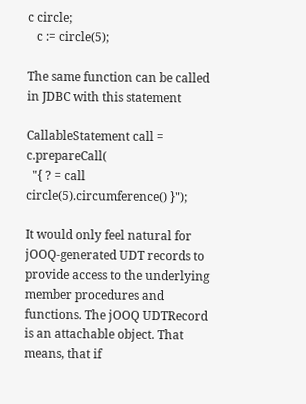c circle;
   c := circle(5);

The same function can be called in JDBC with this statement

CallableStatement call = c.prepareCall(
  "{ ? = call circle(5).circumference() }");

It would only feel natural for jOOQ-generated UDT records to provide access to the underlying member procedures and functions. The jOOQ UDTRecord is an attachable object. That means, that if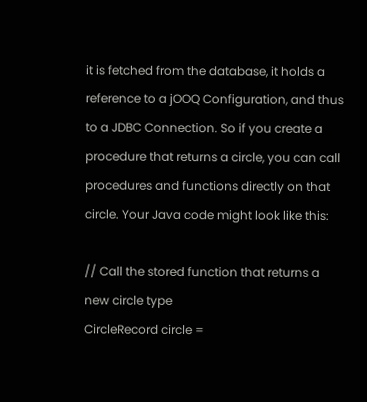it is fetched from the database, it holds a reference to a jOOQ Configuration, and thus to a JDBC Connection. So if you create a procedure that returns a circle, you can call procedures and functions directly on that circle. Your Java code might look like this:

// Call the stored function that returns a new circle type
CircleRecord circle =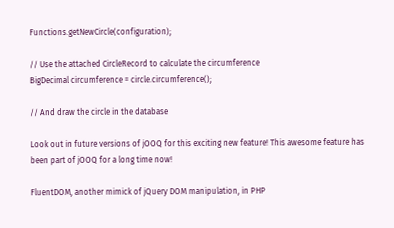Functions.getNewCircle(configuration);

// Use the attached CircleRecord to calculate the circumference
BigDecimal circumference = circle.circumference();

// And draw the circle in the database

Look out in future versions of jOOQ for this exciting new feature! This awesome feature has been part of jOOQ for a long time now!

FluentDOM, another mimick of jQuery DOM manipulation, in PHP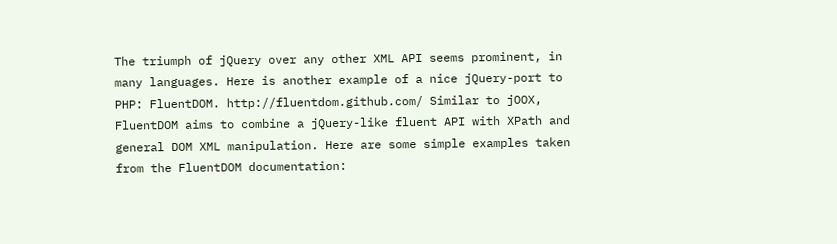The triumph of jQuery over any other XML API seems prominent, in many languages. Here is another example of a nice jQuery-port to PHP: FluentDOM. http://fluentdom.github.com/ Similar to jOOX, FluentDOM aims to combine a jQuery-like fluent API with XPath and general DOM XML manipulation. Here are some simple examples taken from the FluentDOM documentation: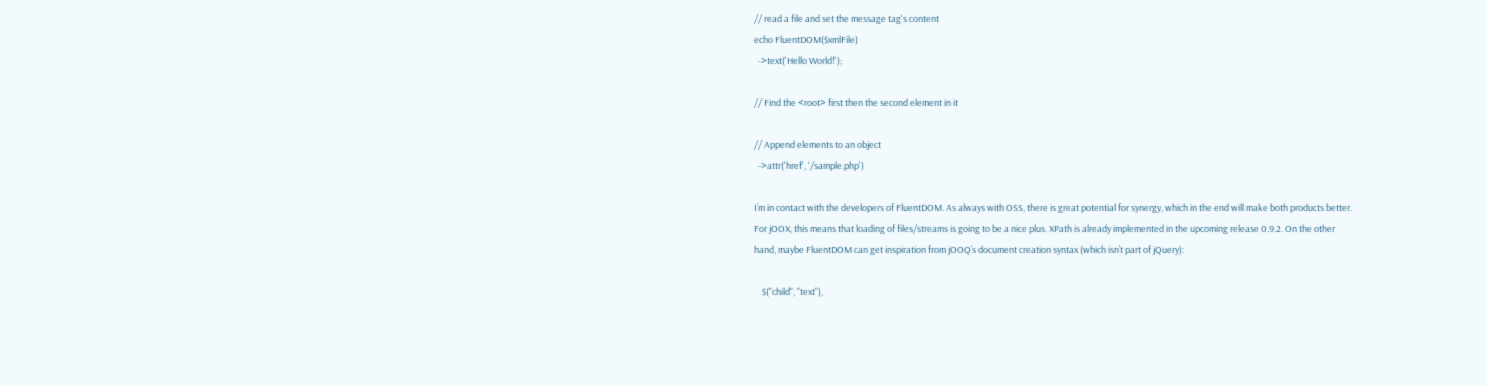// read a file and set the message tag's content
echo FluentDOM($xmlFile)
  ->text('Hello World!');

// Find the <root> first then the second element in it

// Append elements to an object
  ->attr('href', '/sample.php')

I’m in contact with the developers of FluentDOM. As always with OSS, there is great potential for synergy, which in the end will make both products better. For jOOX, this means that loading of files/streams is going to be a nice plus. XPath is already implemented in the upcoming release 0.9.2. On the other hand, maybe FluentDOM can get inspiration from jOOQ’s document creation syntax (which isn’t part of jQuery):

    $("child", "text"),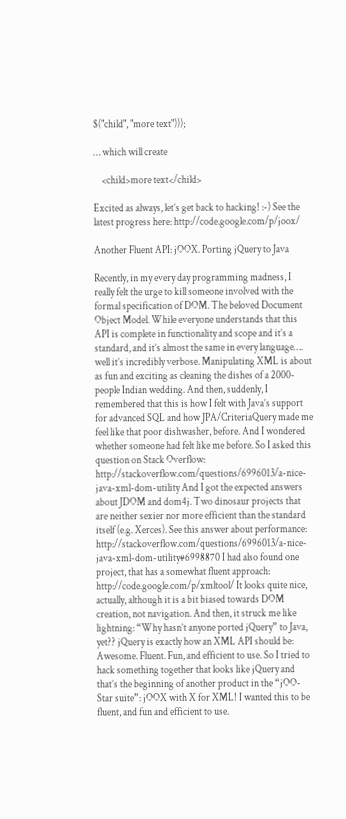$("child", "more text")));

… which will create

    <child>more text</child>

Excited as always, let’s get back to hacking! :-) See the latest progress here: http://code.google.com/p/joox/

Another Fluent API: jOOX. Porting jQuery to Java

Recently, in my every day programming madness, I really felt the urge to kill someone involved with the formal specification of DOM. The beloved Document Object Model. While everyone understands that this API is complete in functionality and scope and it’s a standard, and it’s almost the same in every language…. well it’s incredibly verbose. Manipulating XML is about as fun and exciting as cleaning the dishes of a 2000-people Indian wedding. And then, suddenly, I remembered that this is how I felt with Java’s support for advanced SQL and how JPA/CriteriaQuery made me feel like that poor dishwasher, before. And I wondered whether someone had felt like me before. So I asked this question on Stack Overflow: http://stackoverflow.com/questions/6996013/a-nice-java-xml-dom-utility And I got the expected answers about JDOM and dom4j. Two dinosaur projects that are neither sexier nor more efficient than the standard itself (e.g. Xerces). See this answer about performance: http://stackoverflow.com/questions/6996013/a-nice-java-xml-dom-utility#6998870 I had also found one project, that has a somewhat fluent approach: http://code.google.com/p/xmltool/ It looks quite nice, actually, although it is a bit biased towards DOM creation, not navigation. And then, it struck me like lightning: “Why hasn’t anyone ported jQuery” to Java, yet?? jQuery is exactly how an XML API should be: Awesome. Fluent. Fun, and efficient to use. So I tried to hack something together that looks like jQuery and that’s the beginning of another product in the “jOO-Star suite”: jOOX with X for XML! I wanted this to be fluent, and fun and efficient to use.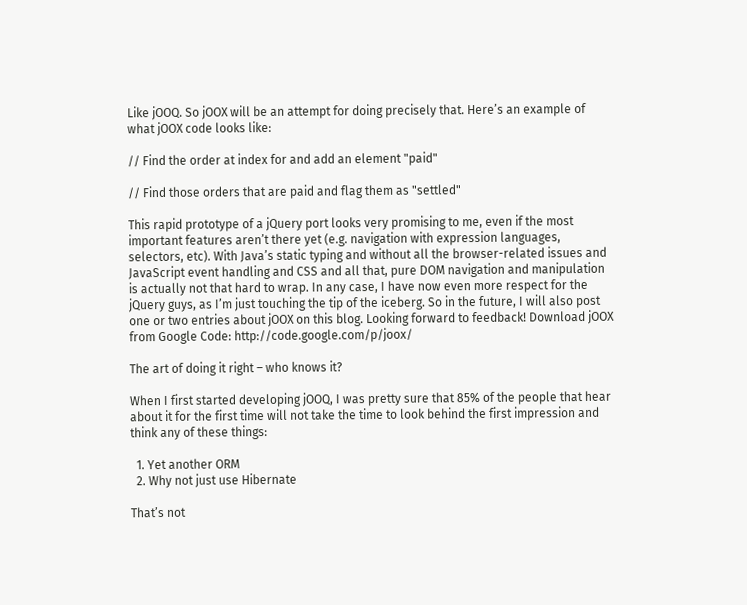Like jOOQ. So jOOX will be an attempt for doing precisely that. Here’s an example of what jOOX code looks like:

// Find the order at index for and add an element "paid"

// Find those orders that are paid and flag them as "settled"

This rapid prototype of a jQuery port looks very promising to me, even if the most important features aren’t there yet (e.g. navigation with expression languages, selectors, etc). With Java’s static typing and without all the browser-related issues and JavaScript event handling and CSS and all that, pure DOM navigation and manipulation is actually not that hard to wrap. In any case, I have now even more respect for the jQuery guys, as I’m just touching the tip of the iceberg. So in the future, I will also post one or two entries about jOOX on this blog. Looking forward to feedback! Download jOOX from Google Code: http://code.google.com/p/joox/

The art of doing it right – who knows it?

When I first started developing jOOQ, I was pretty sure that 85% of the people that hear about it for the first time will not take the time to look behind the first impression and think any of these things:

  1. Yet another ORM
  2. Why not just use Hibernate

That’s not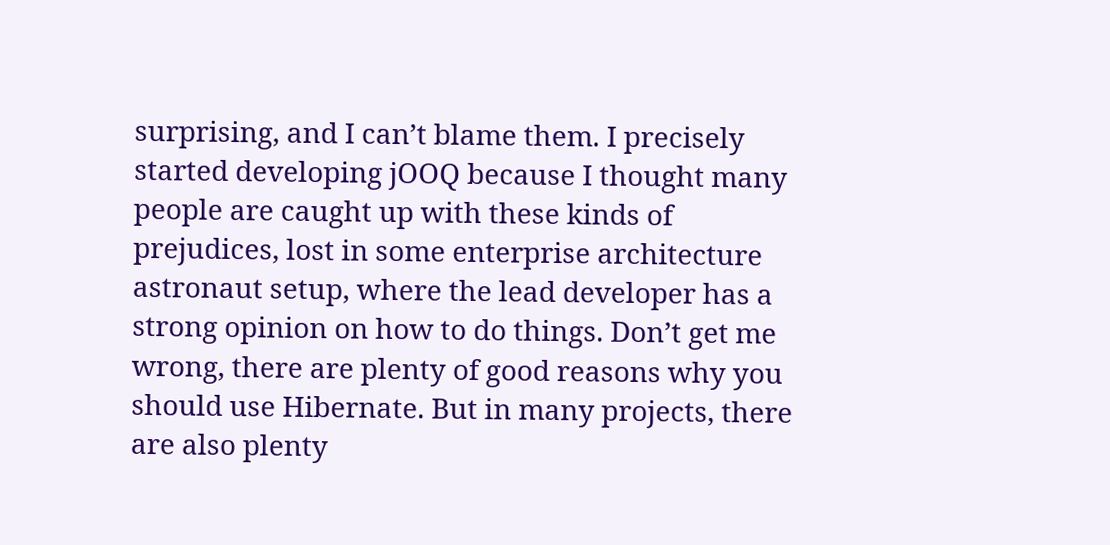surprising, and I can’t blame them. I precisely started developing jOOQ because I thought many people are caught up with these kinds of prejudices, lost in some enterprise architecture astronaut setup, where the lead developer has a strong opinion on how to do things. Don’t get me wrong, there are plenty of good reasons why you should use Hibernate. But in many projects, there are also plenty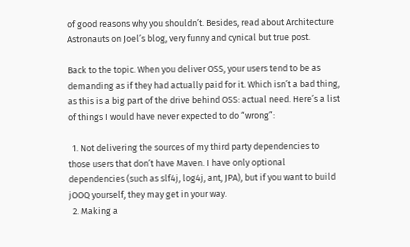of good reasons why you shouldn’t. Besides, read about Architecture Astronauts on Joel’s blog, very funny and cynical but true post.

Back to the topic. When you deliver OSS, your users tend to be as demanding as if they had actually paid for it. Which isn’t a bad thing, as this is a big part of the drive behind OSS: actual need. Here’s a list of things I would have never expected to do “wrong”:

  1. Not delivering the sources of my third party dependencies to those users that don’t have Maven. I have only optional dependencies (such as slf4j, log4j, ant, JPA), but if you want to build jOOQ yourself, they may get in your way.
  2. Making a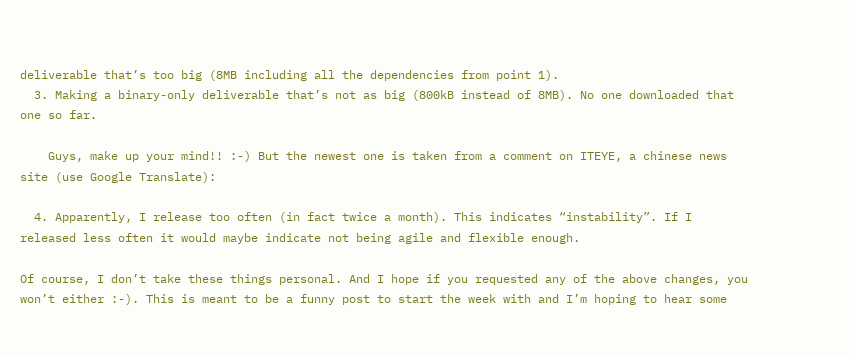deliverable that’s too big (8MB including all the dependencies from point 1).
  3. Making a binary-only deliverable that’s not as big (800kB instead of 8MB). No one downloaded that one so far.

    Guys, make up your mind!! :-) But the newest one is taken from a comment on ITEYE, a chinese news site (use Google Translate):

  4. Apparently, I release too often (in fact twice a month). This indicates “instability”. If I released less often it would maybe indicate not being agile and flexible enough.

Of course, I don’t take these things personal. And I hope if you requested any of the above changes, you won’t either :-). This is meant to be a funny post to start the week with and I’m hoping to hear some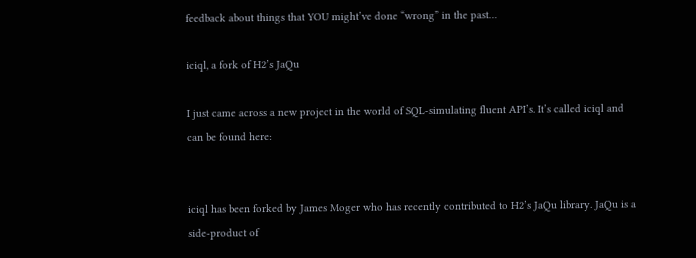feedback about things that YOU might’ve done “wrong” in the past…

iciql, a fork of H2’s JaQu

I just came across a new project in the world of SQL-simulating fluent API’s. It’s called iciql and can be found here:


iciql has been forked by James Moger who has recently contributed to H2’s JaQu library. JaQu is a side-product of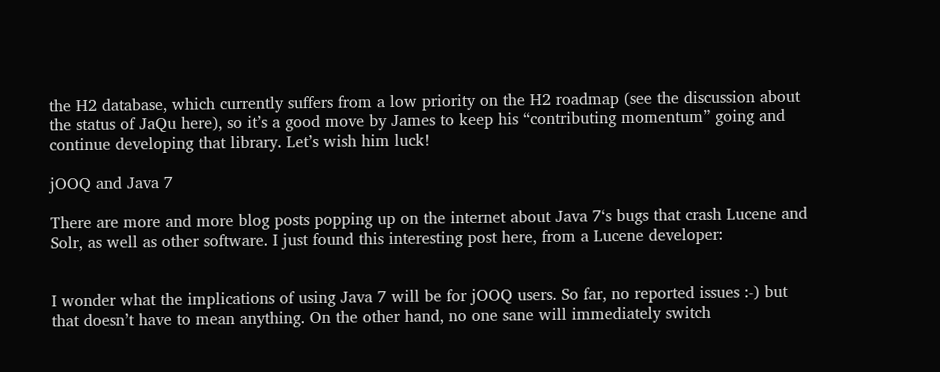the H2 database, which currently suffers from a low priority on the H2 roadmap (see the discussion about the status of JaQu here), so it’s a good move by James to keep his “contributing momentum” going and continue developing that library. Let’s wish him luck!

jOOQ and Java 7

There are more and more blog posts popping up on the internet about Java 7‘s bugs that crash Lucene and Solr, as well as other software. I just found this interesting post here, from a Lucene developer:


I wonder what the implications of using Java 7 will be for jOOQ users. So far, no reported issues :-) but that doesn’t have to mean anything. On the other hand, no one sane will immediately switch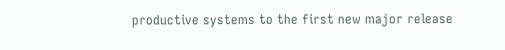productive systems to the first new major release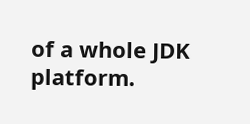of a whole JDK platform.